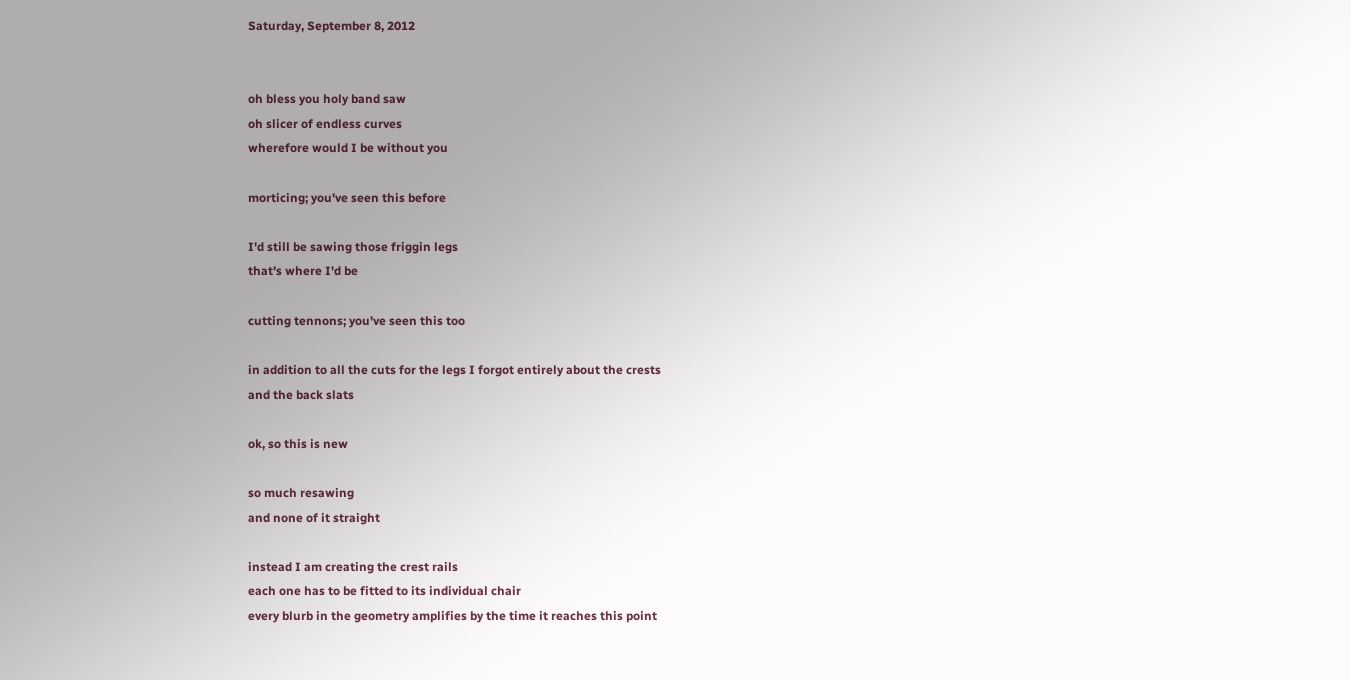Saturday, September 8, 2012


oh bless you holy band saw
oh slicer of endless curves
wherefore would I be without you

morticing; you've seen this before

I'd still be sawing those friggin legs
that's where I'd be

cutting tennons; you've seen this too

in addition to all the cuts for the legs I forgot entirely about the crests
and the back slats

ok, so this is new

so much resawing
and none of it straight

instead I am creating the crest rails
each one has to be fitted to its individual chair
every blurb in the geometry amplifies by the time it reaches this point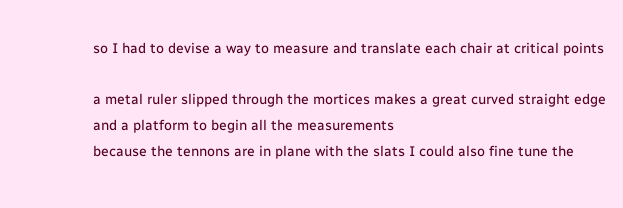so I had to devise a way to measure and translate each chair at critical points

a metal ruler slipped through the mortices makes a great curved straight edge
and a platform to begin all the measurements
because the tennons are in plane with the slats I could also fine tune the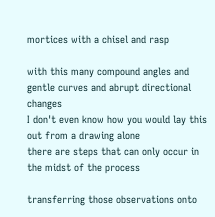mortices with a chisel and rasp

with this many compound angles and gentle curves and abrupt directional changes
I don't even know how you would lay this out from a drawing alone
there are steps that can only occur in the midst of the process

transferring those observations onto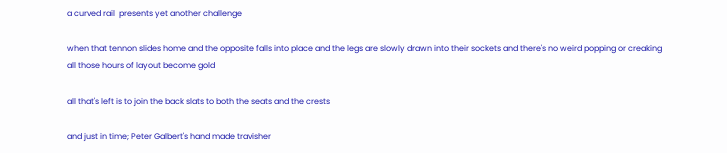a curved rail  presents yet another challenge

when that tennon slides home and the opposite falls into place and the legs are slowly drawn into their sockets and there's no weird popping or creaking
all those hours of layout become gold

all that's left is to join the back slats to both the seats and the crests

and just in time; Peter Galbert's hand made travisher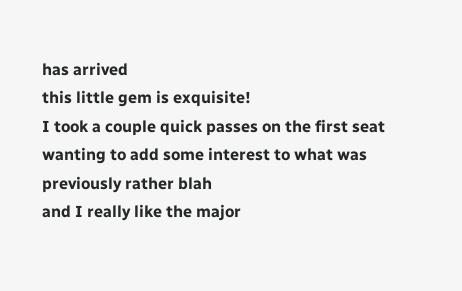has arrived
this little gem is exquisite!
I took a couple quick passes on the first seat
wanting to add some interest to what was previously rather blah
and I really like the major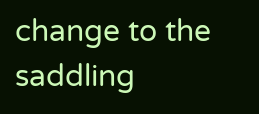change to the saddling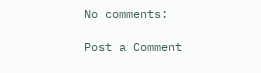No comments:

Post a Comment